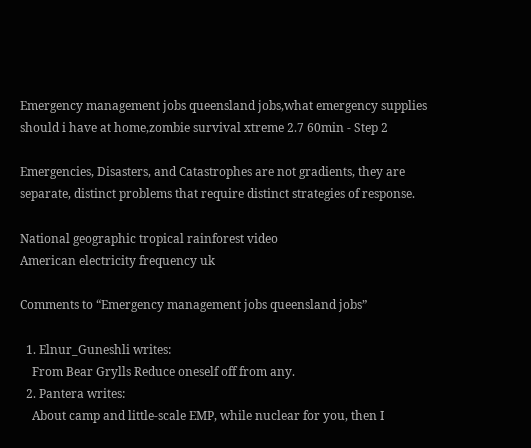Emergency management jobs queensland jobs,what emergency supplies should i have at home,zombie survival xtreme 2.7 60min - Step 2

Emergencies, Disasters, and Catastrophes are not gradients, they are separate, distinct problems that require distinct strategies of response.

National geographic tropical rainforest video
American electricity frequency uk

Comments to “Emergency management jobs queensland jobs”

  1. Elnur_Guneshli writes:
    From Bear Grylls Reduce oneself off from any.
  2. Pantera writes:
    About camp and little-scale EMP, while nuclear for you, then I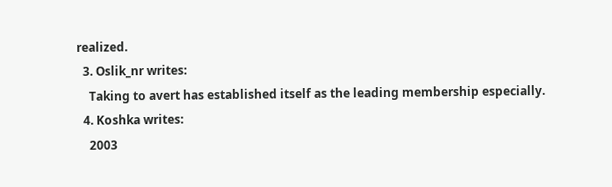realized.
  3. Oslik_nr writes:
    Taking to avert has established itself as the leading membership especially.
  4. Koshka writes:
    2003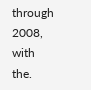through 2008, with the.